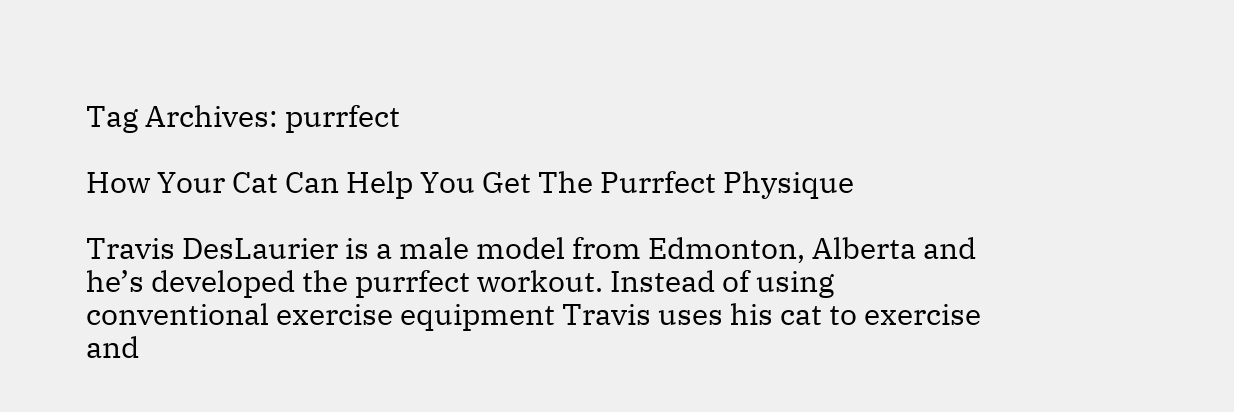Tag Archives: purrfect

How Your Cat Can Help You Get The Purrfect Physique

Travis DesLaurier is a male model from Edmonton, Alberta and he’s developed the purrfect workout. Instead of using conventional exercise equipment Travis uses his cat to exercise and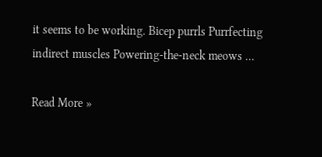it seems to be working. Bicep purrls Purrfecting indirect muscles Powering-the-neck meows …

Read More »